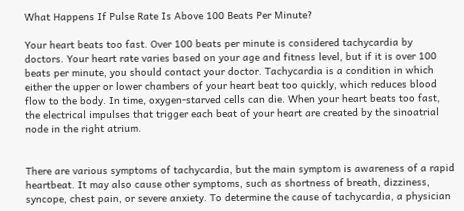What Happens If Pulse Rate Is Above 100 Beats Per Minute?

Your heart beats too fast. Over 100 beats per minute is considered tachycardia by doctors. Your heart rate varies based on your age and fitness level, but if it is over 100 beats per minute, you should contact your doctor. Tachycardia is a condition in which either the upper or lower chambers of your heart beat too quickly, which reduces blood flow to the body. In time, oxygen-starved cells can die. When your heart beats too fast, the electrical impulses that trigger each beat of your heart are created by the sinoatrial node in the right atrium.


There are various symptoms of tachycardia, but the main symptom is awareness of a rapid heartbeat. It may also cause other symptoms, such as shortness of breath, dizziness, syncope, chest pain, or severe anxiety. To determine the cause of tachycardia, a physician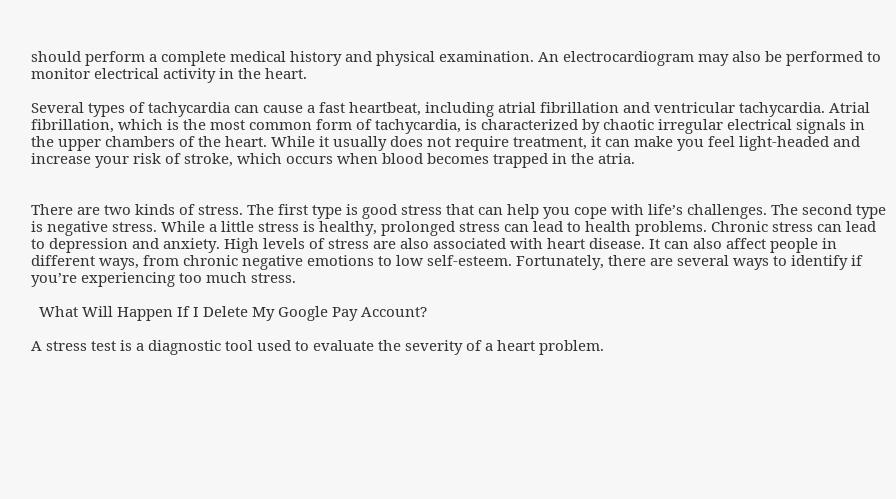should perform a complete medical history and physical examination. An electrocardiogram may also be performed to monitor electrical activity in the heart.

Several types of tachycardia can cause a fast heartbeat, including atrial fibrillation and ventricular tachycardia. Atrial fibrillation, which is the most common form of tachycardia, is characterized by chaotic irregular electrical signals in the upper chambers of the heart. While it usually does not require treatment, it can make you feel light-headed and increase your risk of stroke, which occurs when blood becomes trapped in the atria.


There are two kinds of stress. The first type is good stress that can help you cope with life’s challenges. The second type is negative stress. While a little stress is healthy, prolonged stress can lead to health problems. Chronic stress can lead to depression and anxiety. High levels of stress are also associated with heart disease. It can also affect people in different ways, from chronic negative emotions to low self-esteem. Fortunately, there are several ways to identify if you’re experiencing too much stress.

  What Will Happen If I Delete My Google Pay Account?

A stress test is a diagnostic tool used to evaluate the severity of a heart problem.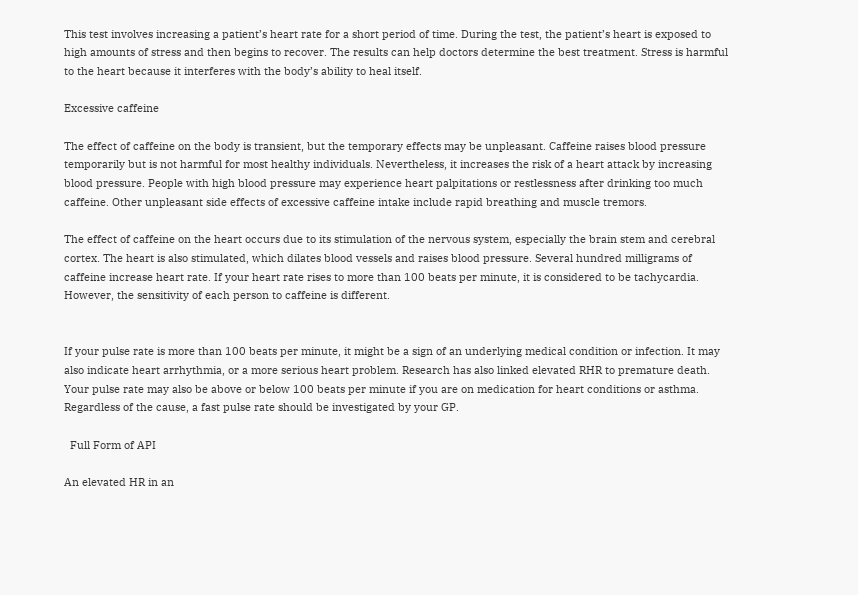This test involves increasing a patient’s heart rate for a short period of time. During the test, the patient’s heart is exposed to high amounts of stress and then begins to recover. The results can help doctors determine the best treatment. Stress is harmful to the heart because it interferes with the body’s ability to heal itself.

Excessive caffeine

The effect of caffeine on the body is transient, but the temporary effects may be unpleasant. Caffeine raises blood pressure temporarily but is not harmful for most healthy individuals. Nevertheless, it increases the risk of a heart attack by increasing blood pressure. People with high blood pressure may experience heart palpitations or restlessness after drinking too much caffeine. Other unpleasant side effects of excessive caffeine intake include rapid breathing and muscle tremors.

The effect of caffeine on the heart occurs due to its stimulation of the nervous system, especially the brain stem and cerebral cortex. The heart is also stimulated, which dilates blood vessels and raises blood pressure. Several hundred milligrams of caffeine increase heart rate. If your heart rate rises to more than 100 beats per minute, it is considered to be tachycardia. However, the sensitivity of each person to caffeine is different.


If your pulse rate is more than 100 beats per minute, it might be a sign of an underlying medical condition or infection. It may also indicate heart arrhythmia, or a more serious heart problem. Research has also linked elevated RHR to premature death. Your pulse rate may also be above or below 100 beats per minute if you are on medication for heart conditions or asthma. Regardless of the cause, a fast pulse rate should be investigated by your GP.

  Full Form of API

An elevated HR in an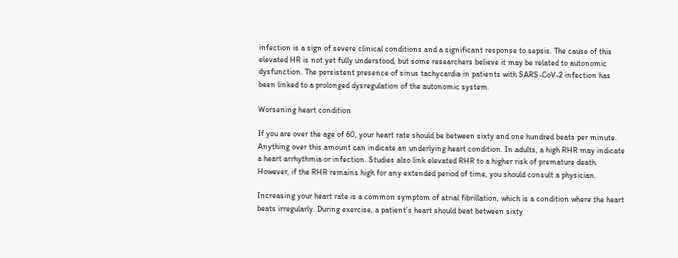infection is a sign of severe clinical conditions and a significant response to sepsis. The cause of this elevated HR is not yet fully understood, but some researchers believe it may be related to autonomic dysfunction. The persistent presence of sinus tachycardia in patients with SARS-CoV-2 infection has been linked to a prolonged dysregulation of the autonomic system.

Worsening heart condition

If you are over the age of 60, your heart rate should be between sixty and one hundred beats per minute. Anything over this amount can indicate an underlying heart condition. In adults, a high RHR may indicate a heart arrhythmia or infection. Studies also link elevated RHR to a higher risk of premature death. However, if the RHR remains high for any extended period of time, you should consult a physician.

Increasing your heart rate is a common symptom of atrial fibrillation, which is a condition where the heart beats irregularly. During exercise, a patient’s heart should beat between sixty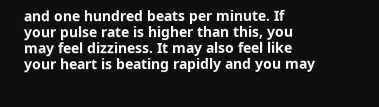and one hundred beats per minute. If your pulse rate is higher than this, you may feel dizziness. It may also feel like your heart is beating rapidly and you may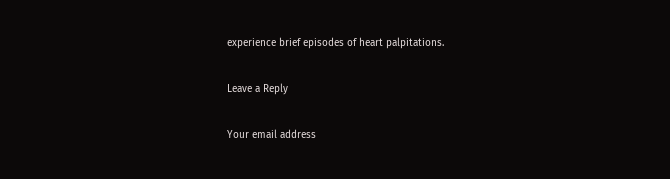experience brief episodes of heart palpitations.

Leave a Reply

Your email address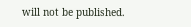will not be published.